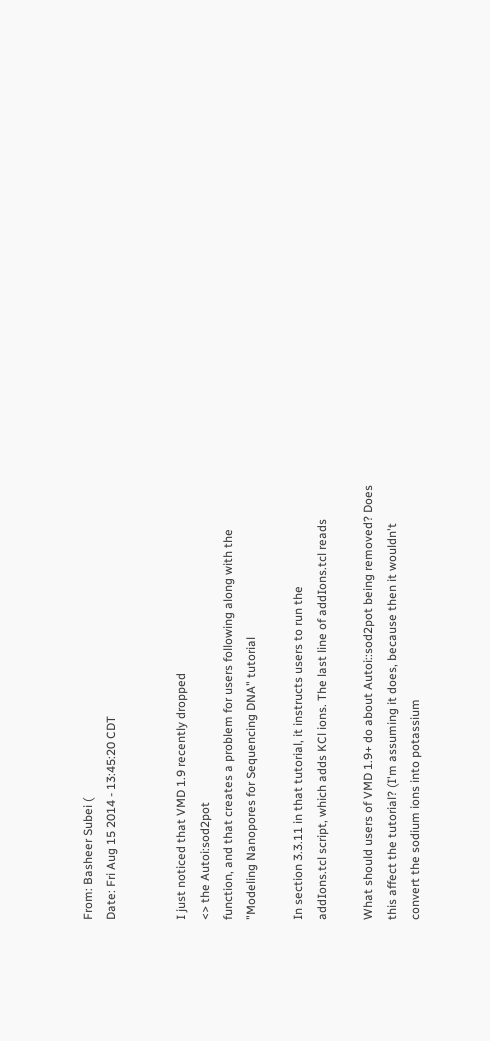From: Basheer Subei (
Date: Fri Aug 15 2014 - 13:45:20 CDT


I just noticed that VMD 1.9 recently dropped
<> the Autoi:sod2pot
function, and that creates a problem for users following along with the
"Modeling Nanopores for Sequencing DNA" tutorial

In section 3.3.11 in that tutorial, it instructs users to run the
addIons.tcl script, which adds KCl ions. The last line of addIons.tcl reads

What should users of VMD 1.9+ do about Autoi::sod2pot being removed? Does
this affect the tutorial? (I'm assuming it does, because then it wouldn't
convert the sodium ions into potassium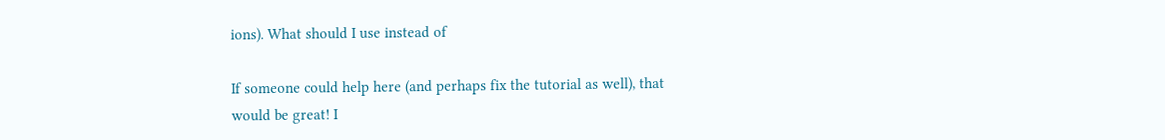ions). What should I use instead of

If someone could help here (and perhaps fix the tutorial as well), that
would be great! I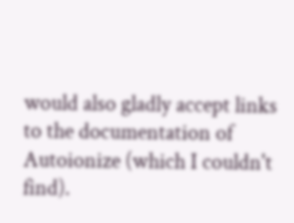would also gladly accept links to the documentation of
Autoionize (which I couldn't find).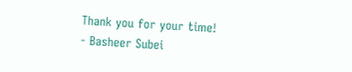Thank you for your time!
- Basheer Subei